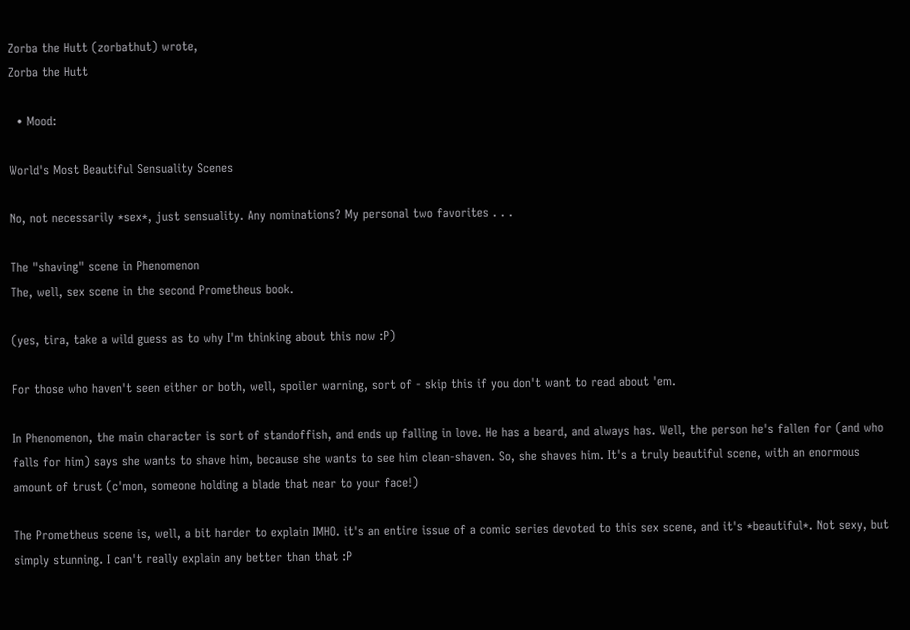Zorba the Hutt (zorbathut) wrote,
Zorba the Hutt

  • Mood:

World's Most Beautiful Sensuality Scenes

No, not necessarily *sex*, just sensuality. Any nominations? My personal two favorites . . .

The "shaving" scene in Phenomenon
The, well, sex scene in the second Prometheus book.

(yes, tira, take a wild guess as to why I'm thinking about this now :P)

For those who haven't seen either or both, well, spoiler warning, sort of - skip this if you don't want to read about 'em.

In Phenomenon, the main character is sort of standoffish, and ends up falling in love. He has a beard, and always has. Well, the person he's fallen for (and who falls for him) says she wants to shave him, because she wants to see him clean-shaven. So, she shaves him. It's a truly beautiful scene, with an enormous amount of trust (c'mon, someone holding a blade that near to your face!)

The Prometheus scene is, well, a bit harder to explain IMHO. it's an entire issue of a comic series devoted to this sex scene, and it's *beautiful*. Not sexy, but simply stunning. I can't really explain any better than that :P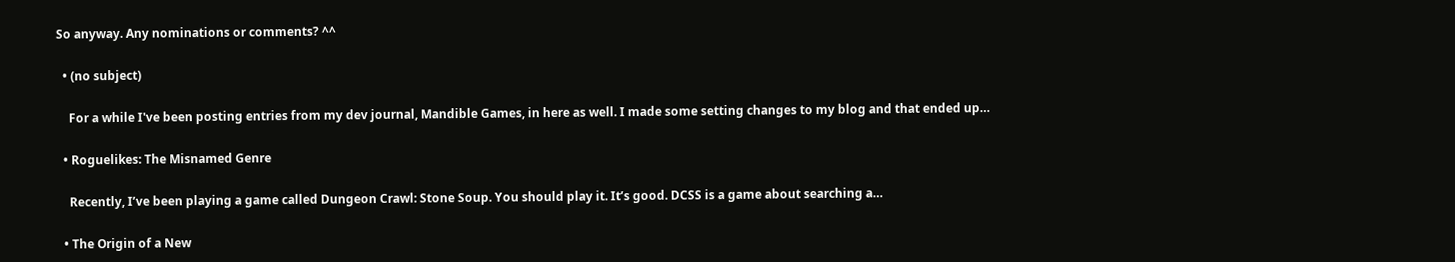So anyway. Any nominations or comments? ^^

  • (no subject)

    For a while I've been posting entries from my dev journal, Mandible Games, in here as well. I made some setting changes to my blog and that ended up…

  • Roguelikes: The Misnamed Genre

    Recently, I’ve been playing a game called Dungeon Crawl: Stone Soup. You should play it. It’s good. DCSS is a game about searching a…

  • The Origin of a New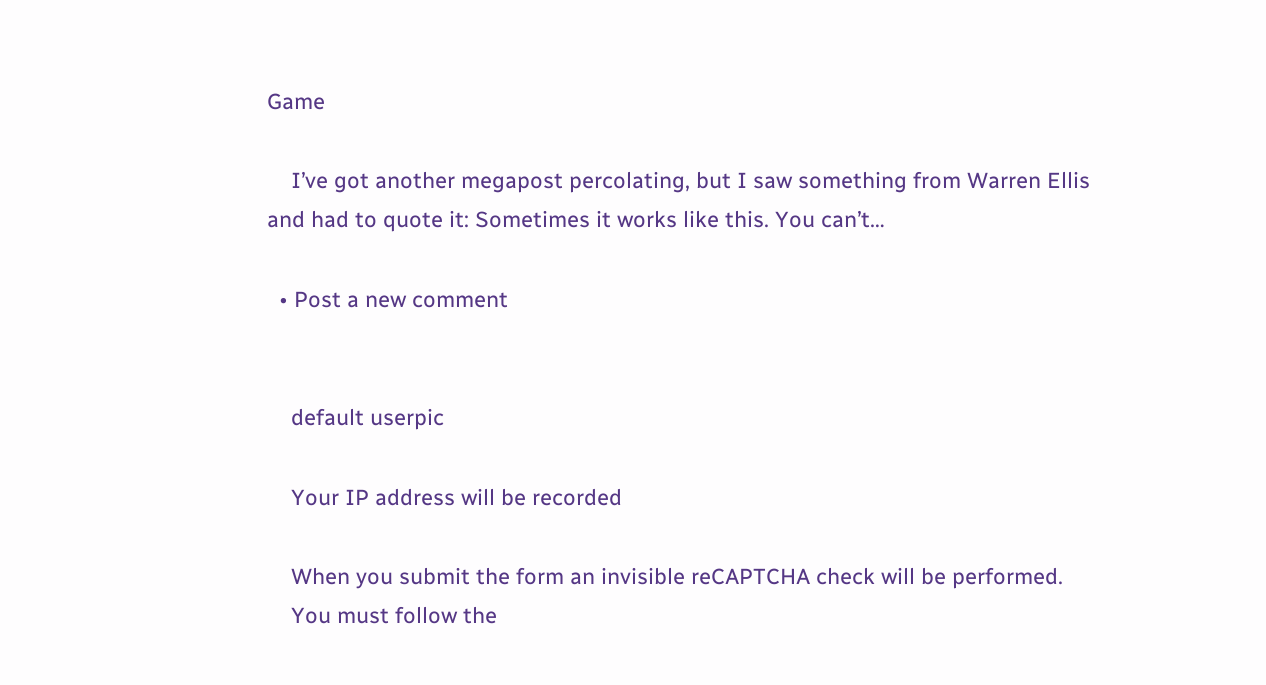Game

    I’ve got another megapost percolating, but I saw something from Warren Ellis and had to quote it: Sometimes it works like this. You can’t…

  • Post a new comment


    default userpic

    Your IP address will be recorded

    When you submit the form an invisible reCAPTCHA check will be performed.
    You must follow the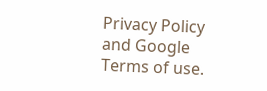Privacy Policy and Google Terms of use.